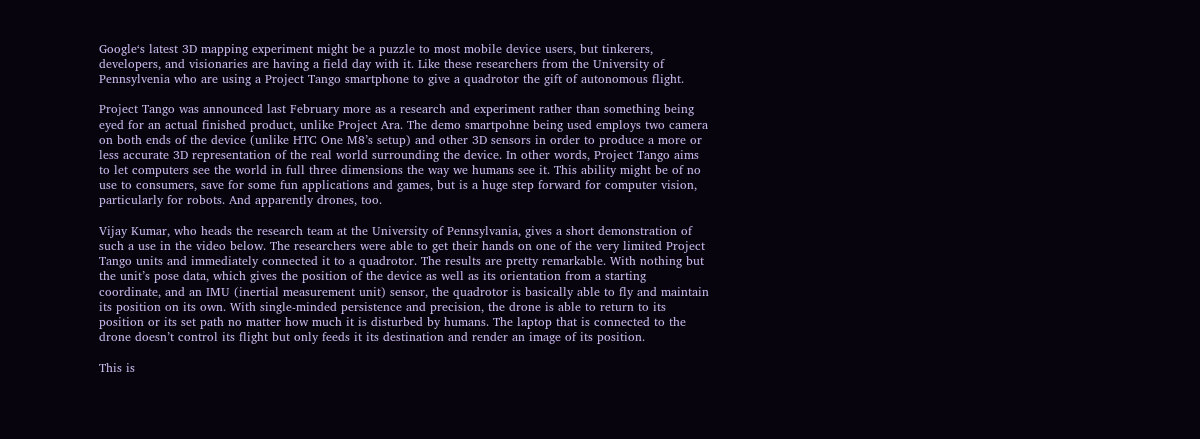Google‘s latest 3D mapping experiment might be a puzzle to most mobile device users, but tinkerers, developers, and visionaries are having a field day with it. Like these researchers from the University of Pennsylvenia who are using a Project Tango smartphone to give a quadrotor the gift of autonomous flight.

Project Tango was announced last February more as a research and experiment rather than something being eyed for an actual finished product, unlike Project Ara. The demo smartpohne being used employs two camera on both ends of the device (unlike HTC One M8’s setup) and other 3D sensors in order to produce a more or less accurate 3D representation of the real world surrounding the device. In other words, Project Tango aims to let computers see the world in full three dimensions the way we humans see it. This ability might be of no use to consumers, save for some fun applications and games, but is a huge step forward for computer vision, particularly for robots. And apparently drones, too.

Vijay Kumar, who heads the research team at the University of Pennsylvania, gives a short demonstration of such a use in the video below. The researchers were able to get their hands on one of the very limited Project Tango units and immediately connected it to a quadrotor. The results are pretty remarkable. With nothing but the unit’s pose data, which gives the position of the device as well as its orientation from a starting coordinate, and an IMU (inertial measurement unit) sensor, the quadrotor is basically able to fly and maintain its position on its own. With single-minded persistence and precision, the drone is able to return to its position or its set path no matter how much it is disturbed by humans. The laptop that is connected to the drone doesn’t control its flight but only feeds it its destination and render an image of its position.

This is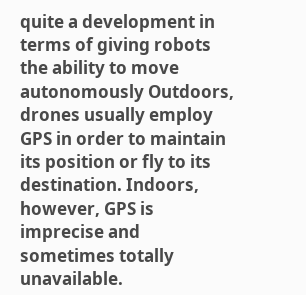quite a development in terms of giving robots the ability to move autonomously Outdoors, drones usually employ GPS in order to maintain its position or fly to its destination. Indoors, however, GPS is imprecise and sometimes totally unavailable.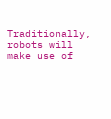Traditionally, robots will make use of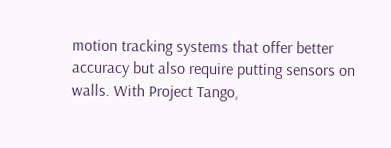motion tracking systems that offer better accuracy but also require putting sensors on walls. With Project Tango,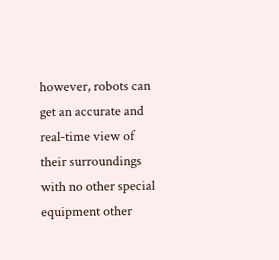however, robots can get an accurate and real-time view of their surroundings with no other special equipment other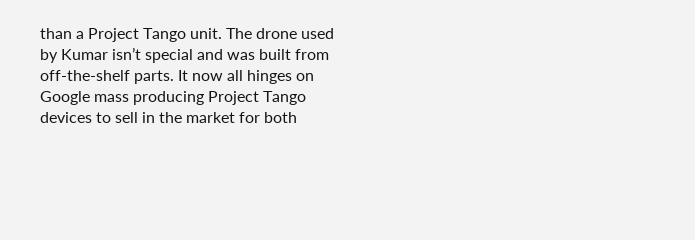than a Project Tango unit. The drone used by Kumar isn’t special and was built from off-the-shelf parts. It now all hinges on Google mass producing Project Tango devices to sell in the market for both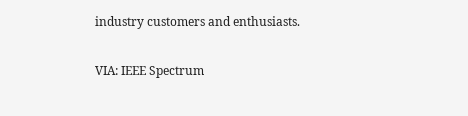industry customers and enthusiasts.

VIA: IEEE Spectrum